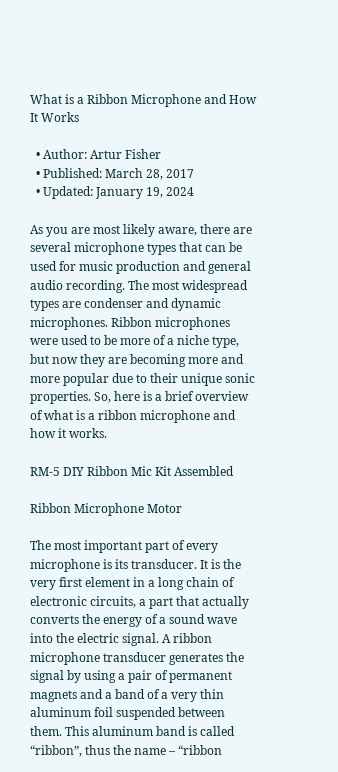What is a Ribbon Microphone and How It Works

  • Author: Artur Fisher
  • Published: March 28, 2017
  • Updated: January 19, 2024

As you are most likely aware, there are several microphone types that can be used for music production and general audio recording. The most widespread types are condenser and dynamic microphones. Ribbon microphones were used to be more of a niche type, but now they are becoming more and more popular due to their unique sonic properties. So, here is a brief overview of what is a ribbon microphone and how it works.

RM-5 DIY Ribbon Mic Kit Assembled

Ribbon Microphone Motor

The most important part of every microphone is its transducer. It is the very first element in a long chain of electronic circuits, a part that actually converts the energy of a sound wave into the electric signal. A ribbon microphone transducer generates the signal by using a pair of permanent magnets and a band of a very thin aluminum foil suspended between them. This aluminum band is called “ribbon”, thus the name – “ribbon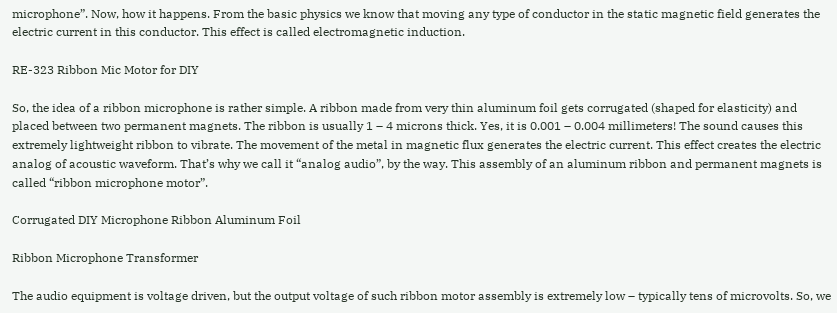microphone”. Now, how it happens. From the basic physics we know that moving any type of conductor in the static magnetic field generates the electric current in this conductor. This effect is called electromagnetic induction.

RE-323 Ribbon Mic Motor for DIY

So, the idea of a ribbon microphone is rather simple. A ribbon made from very thin aluminum foil gets corrugated (shaped for elasticity) and placed between two permanent magnets. The ribbon is usually 1 – 4 microns thick. Yes, it is 0.001 – 0.004 millimeters! The sound causes this extremely lightweight ribbon to vibrate. The movement of the metal in magnetic flux generates the electric current. This effect creates the electric analog of acoustic waveform. That’s why we call it “analog audio”, by the way. This assembly of an aluminum ribbon and permanent magnets is called “ribbon microphone motor”.

Corrugated DIY Microphone Ribbon Aluminum Foil

Ribbon Microphone Transformer

The audio equipment is voltage driven, but the output voltage of such ribbon motor assembly is extremely low – typically tens of microvolts. So, we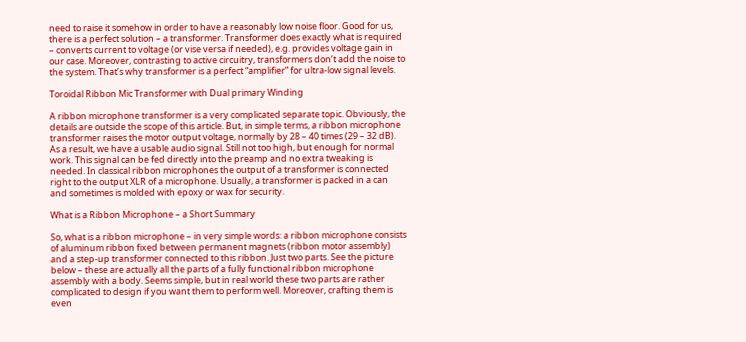need to raise it somehow in order to have a reasonably low noise floor. Good for us, there is a perfect solution – a transformer. Transformer does exactly what is required – converts current to voltage (or vise versa if needed), e.g. provides voltage gain in our case. Moreover, contrasting to active circuitry, transformers don’t add the noise to the system. That’s why transformer is a perfect “amplifier” for ultra-low signal levels.

Toroidal Ribbon Mic Transformer with Dual primary Winding

A ribbon microphone transformer is a very complicated separate topic. Obviously, the details are outside the scope of this article. But, in simple terms, a ribbon microphone transformer raises the motor output voltage, normally by 28 – 40 times (29 – 32 dB). As a result, we have a usable audio signal. Still not too high, but enough for normal work. This signal can be fed directly into the preamp and no extra tweaking is needed. In classical ribbon microphones the output of a transformer is connected right to the output XLR of a microphone. Usually, a transformer is packed in a can and sometimes is molded with epoxy or wax for security.

What is a Ribbon Microphone – a Short Summary

So, what is a ribbon microphone – in very simple words: a ribbon microphone consists of aluminum ribbon fixed between permanent magnets (ribbon motor assembly) and a step-up transformer connected to this ribbon. Just two parts. See the picture below – these are actually all the parts of a fully functional ribbon microphone assembly with a body. Seems simple, but in real world these two parts are rather complicated to design if you want them to perform well. Moreover, crafting them is even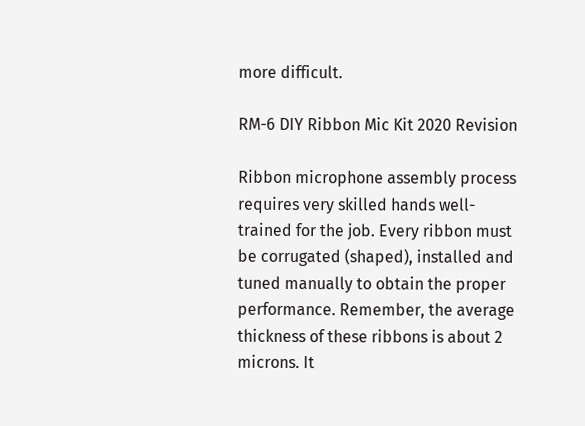more difficult.

RM-6 DIY Ribbon Mic Kit 2020 Revision

Ribbon microphone assembly process requires very skilled hands well-trained for the job. Every ribbon must be corrugated (shaped), installed and tuned manually to obtain the proper performance. Remember, the average thickness of these ribbons is about 2 microns. It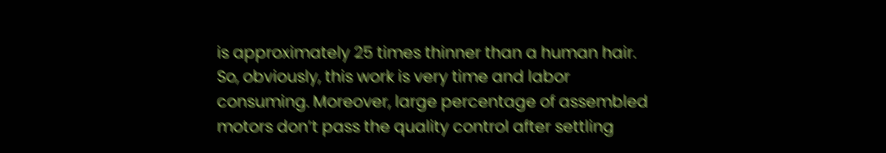is approximately 25 times thinner than a human hair. So, obviously, this work is very time and labor consuming. Moreover, large percentage of assembled motors don’t pass the quality control after settling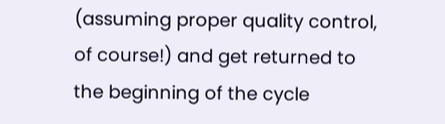(assuming proper quality control, of course!) and get returned to the beginning of the cycle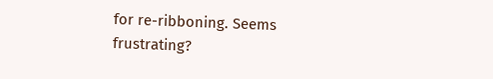for re-ribboning. Seems frustrating?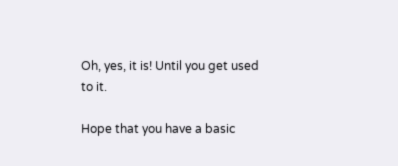Oh, yes, it is! Until you get used to it.

Hope that you have a basic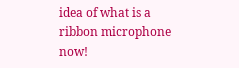idea of what is a ribbon microphone now!